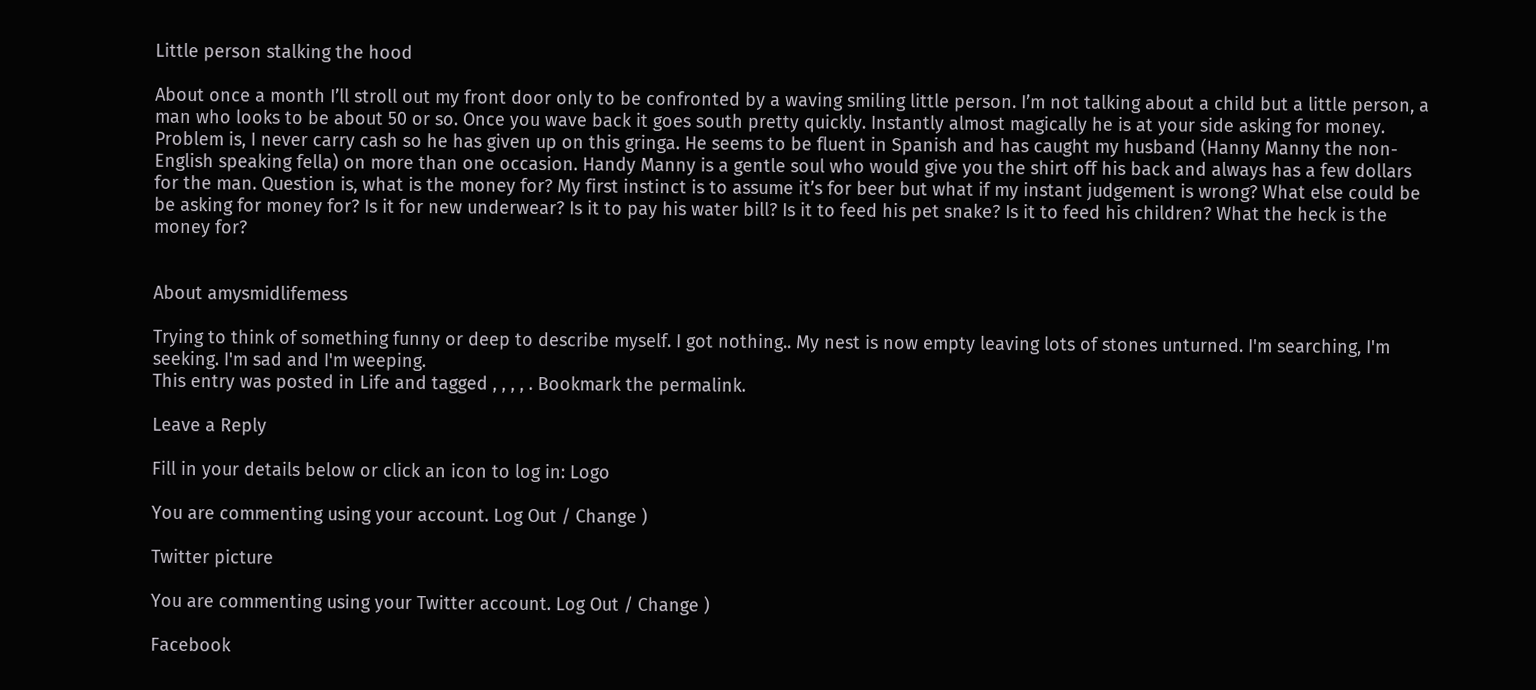Little person stalking the hood

About once a month I’ll stroll out my front door only to be confronted by a waving smiling little person. I’m not talking about a child but a little person, a man who looks to be about 50 or so. Once you wave back it goes south pretty quickly. Instantly almost magically he is at your side asking for money. Problem is, I never carry cash so he has given up on this gringa. He seems to be fluent in Spanish and has caught my husband (Hanny Manny the non-English speaking fella) on more than one occasion. Handy Manny is a gentle soul who would give you the shirt off his back and always has a few dollars for the man. Question is, what is the money for? My first instinct is to assume it’s for beer but what if my instant judgement is wrong? What else could be be asking for money for? Is it for new underwear? Is it to pay his water bill? Is it to feed his pet snake? Is it to feed his children? What the heck is the money for?


About amysmidlifemess

Trying to think of something funny or deep to describe myself. I got nothing.. My nest is now empty leaving lots of stones unturned. I'm searching, I'm seeking. I'm sad and I'm weeping.
This entry was posted in Life and tagged , , , , . Bookmark the permalink.

Leave a Reply

Fill in your details below or click an icon to log in: Logo

You are commenting using your account. Log Out / Change )

Twitter picture

You are commenting using your Twitter account. Log Out / Change )

Facebook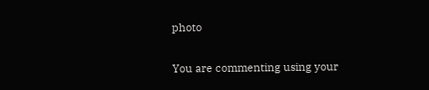photo

You are commenting using your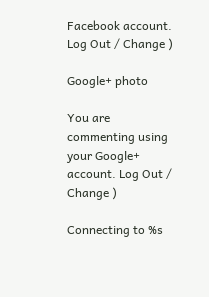Facebook account. Log Out / Change )

Google+ photo

You are commenting using your Google+ account. Log Out / Change )

Connecting to %s